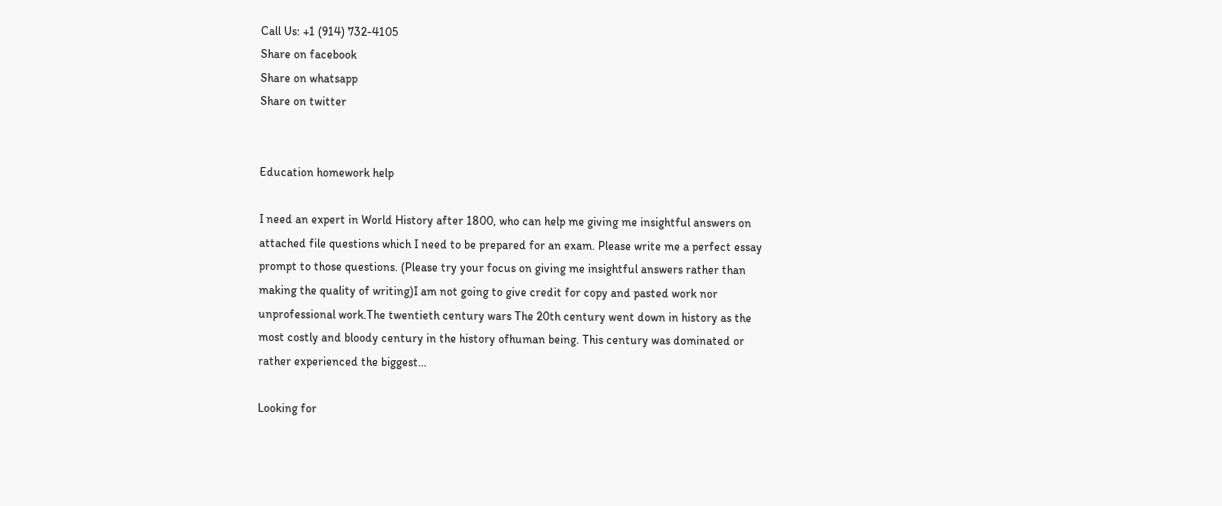Call Us: +1 (914) 732-4105
Share on facebook
Share on whatsapp
Share on twitter


Education homework help

I need an expert in World History after 1800, who can help me giving me insightful answers on attached file questions which I need to be prepared for an exam. Please write me a perfect essay prompt to those questions. (Please try your focus on giving me insightful answers rather than making the quality of writing)I am not going to give credit for copy and pasted work nor unprofessional work.The twentieth century wars The 20th century went down in history as the most costly and bloody century in the history ofhuman being. This century was dominated or rather experienced the biggest…

Looking for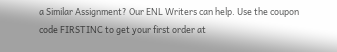a Similar Assignment? Our ENL Writers can help. Use the coupon code FIRSTINC to get your first order at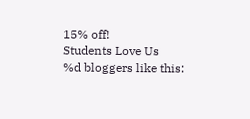15% off!
Students Love Us
%d bloggers like this: